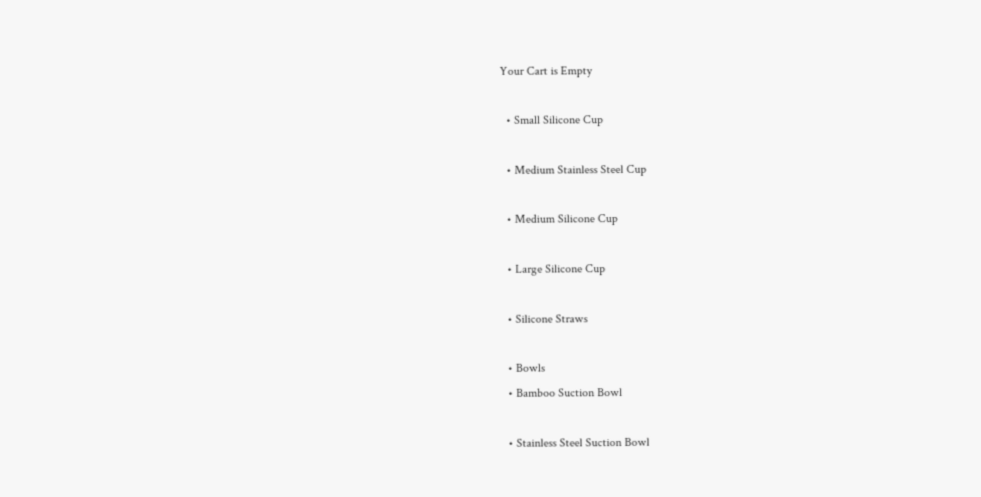Your Cart is Empty

  • Small Silicone Cup

  • Medium Stainless Steel Cup

  • Medium Silicone Cup

  • Large Silicone Cup

  • Silicone Straws

  • Bowls
  • Bamboo Suction Bowl

  • Stainless Steel Suction Bowl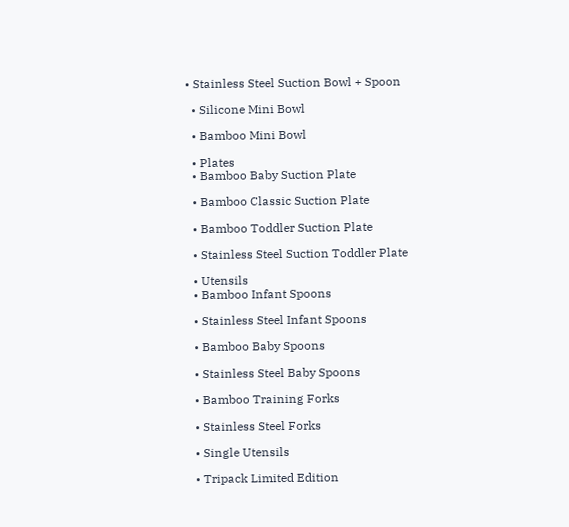• Stainless Steel Suction Bowl + Spoon

  • Silicone Mini Bowl

  • Bamboo Mini Bowl

  • Plates
  • Bamboo Baby Suction Plate

  • Bamboo Classic Suction Plate

  • Bamboo Toddler Suction Plate

  • Stainless Steel Suction Toddler Plate

  • Utensils
  • Bamboo Infant Spoons

  • Stainless Steel Infant Spoons

  • Bamboo Baby Spoons

  • Stainless Steel Baby Spoons

  • Bamboo Training Forks

  • Stainless Steel Forks

  • Single Utensils

  • Tripack Limited Edition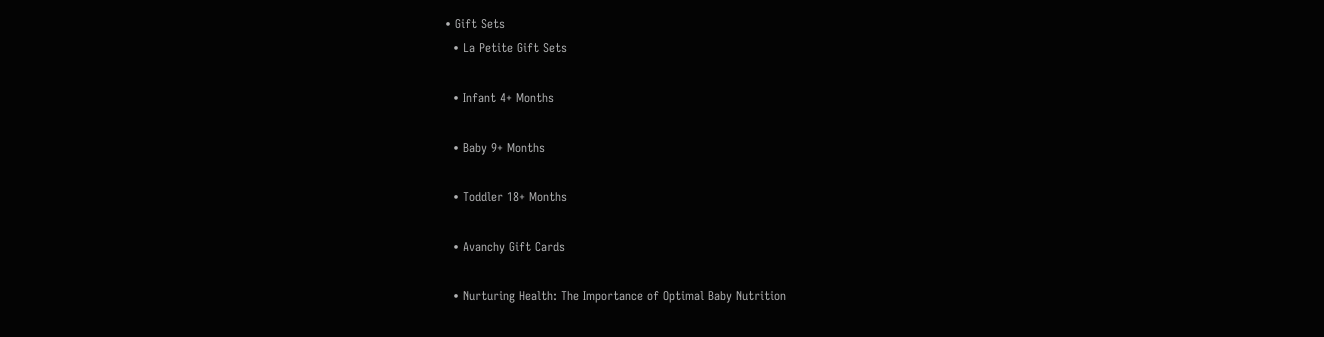• Gift Sets
  • La Petite Gift Sets

  • Infant 4+ Months

  • Baby 9+ Months

  • Toddler 18+ Months

  • Avanchy Gift Cards

  • Nurturing Health: The Importance of Optimal Baby Nutrition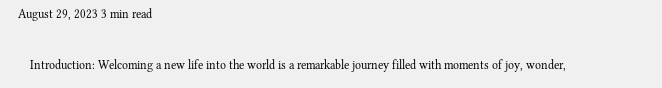August 29, 2023 3 min read

    Introduction: Welcoming a new life into the world is a remarkable journey filled with moments of joy, wonder,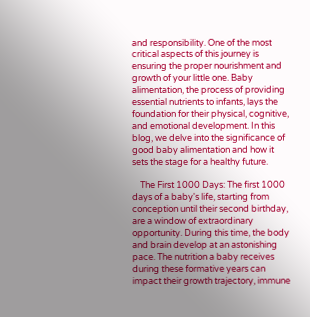and responsibility. One of the most critical aspects of this journey is ensuring the proper nourishment and growth of your little one. Baby alimentation, the process of providing essential nutrients to infants, lays the foundation for their physical, cognitive, and emotional development. In this blog, we delve into the significance of good baby alimentation and how it sets the stage for a healthy future.

    The First 1000 Days: The first 1000 days of a baby's life, starting from conception until their second birthday, are a window of extraordinary opportunity. During this time, the body and brain develop at an astonishing pace. The nutrition a baby receives during these formative years can impact their growth trajectory, immune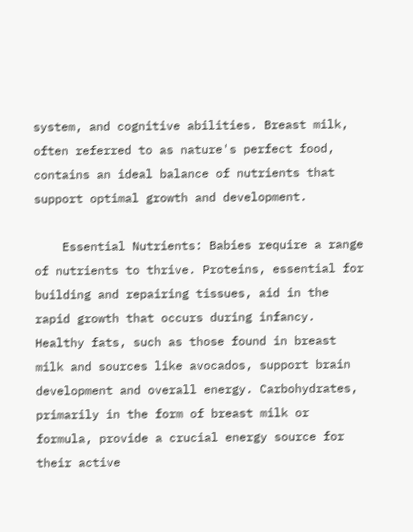system, and cognitive abilities. Breast milk, often referred to as nature's perfect food, contains an ideal balance of nutrients that support optimal growth and development.

    Essential Nutrients: Babies require a range of nutrients to thrive. Proteins, essential for building and repairing tissues, aid in the rapid growth that occurs during infancy. Healthy fats, such as those found in breast milk and sources like avocados, support brain development and overall energy. Carbohydrates, primarily in the form of breast milk or formula, provide a crucial energy source for their active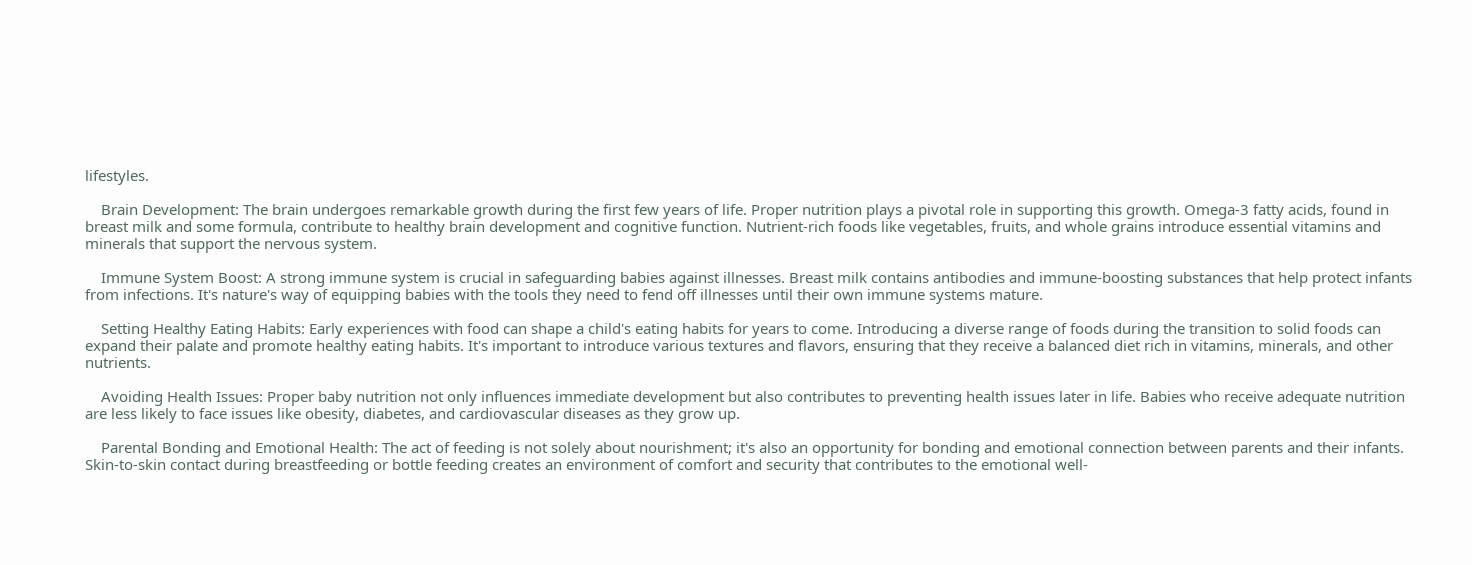lifestyles.

    Brain Development: The brain undergoes remarkable growth during the first few years of life. Proper nutrition plays a pivotal role in supporting this growth. Omega-3 fatty acids, found in breast milk and some formula, contribute to healthy brain development and cognitive function. Nutrient-rich foods like vegetables, fruits, and whole grains introduce essential vitamins and minerals that support the nervous system.

    Immune System Boost: A strong immune system is crucial in safeguarding babies against illnesses. Breast milk contains antibodies and immune-boosting substances that help protect infants from infections. It's nature's way of equipping babies with the tools they need to fend off illnesses until their own immune systems mature.

    Setting Healthy Eating Habits: Early experiences with food can shape a child's eating habits for years to come. Introducing a diverse range of foods during the transition to solid foods can expand their palate and promote healthy eating habits. It's important to introduce various textures and flavors, ensuring that they receive a balanced diet rich in vitamins, minerals, and other nutrients.

    Avoiding Health Issues: Proper baby nutrition not only influences immediate development but also contributes to preventing health issues later in life. Babies who receive adequate nutrition are less likely to face issues like obesity, diabetes, and cardiovascular diseases as they grow up.

    Parental Bonding and Emotional Health: The act of feeding is not solely about nourishment; it's also an opportunity for bonding and emotional connection between parents and their infants. Skin-to-skin contact during breastfeeding or bottle feeding creates an environment of comfort and security that contributes to the emotional well-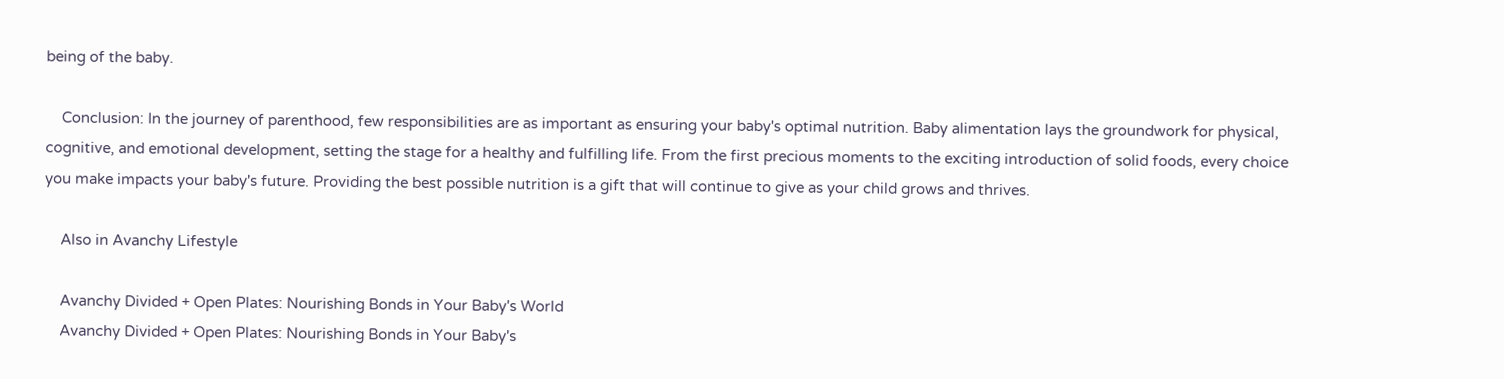being of the baby.

    Conclusion: In the journey of parenthood, few responsibilities are as important as ensuring your baby's optimal nutrition. Baby alimentation lays the groundwork for physical, cognitive, and emotional development, setting the stage for a healthy and fulfilling life. From the first precious moments to the exciting introduction of solid foods, every choice you make impacts your baby's future. Providing the best possible nutrition is a gift that will continue to give as your child grows and thrives.

    Also in Avanchy Lifestyle

    Avanchy Divided + Open Plates: Nourishing Bonds in Your Baby's World
    Avanchy Divided + Open Plates: Nourishing Bonds in Your Baby's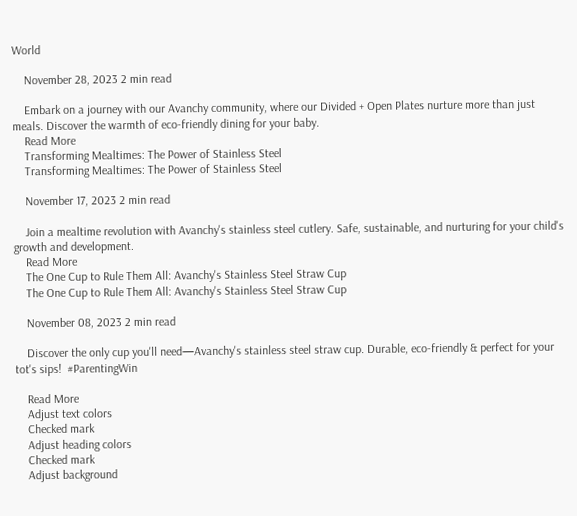World

    November 28, 2023 2 min read

    Embark on a journey with our Avanchy community, where our Divided + Open Plates nurture more than just meals. Discover the warmth of eco-friendly dining for your baby.
    Read More
    Transforming Mealtimes: The Power of Stainless Steel
    Transforming Mealtimes: The Power of Stainless Steel

    November 17, 2023 2 min read

    Join a mealtime revolution with Avanchy's stainless steel cutlery. Safe, sustainable, and nurturing for your child's growth and development.
    Read More
    The One Cup to Rule Them All: Avanchy's Stainless Steel Straw Cup
    The One Cup to Rule Them All: Avanchy's Stainless Steel Straw Cup

    November 08, 2023 2 min read

    Discover the only cup you'll need—Avanchy's stainless steel straw cup. Durable, eco-friendly & perfect for your tot's sips!  #ParentingWin

    Read More
    Adjust text colors
    Checked mark
    Adjust heading colors
    Checked mark
    Adjust background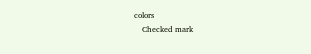colors
    Checked mark